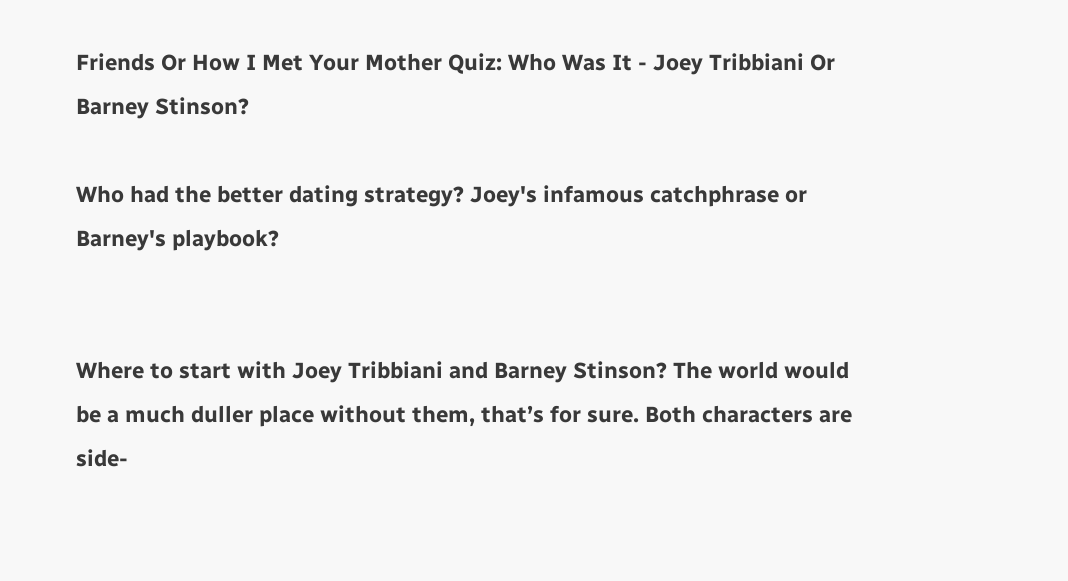Friends Or How I Met Your Mother Quiz: Who Was It - Joey Tribbiani Or Barney Stinson?

Who had the better dating strategy? Joey's infamous catchphrase or Barney's playbook?


Where to start with Joey Tribbiani and Barney Stinson? The world would be a much duller place without them, that’s for sure. Both characters are side-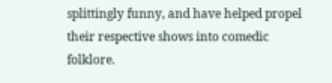splittingly funny, and have helped propel their respective shows into comedic folklore.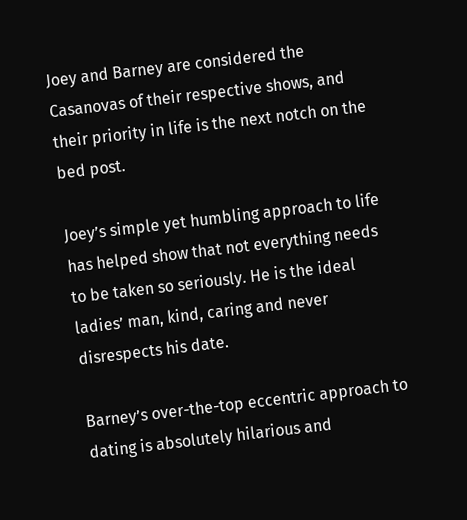Joey and Barney are considered the Casanovas of their respective shows, and their priority in life is the next notch on the bed post.

Joey’s simple yet humbling approach to life has helped show that not everything needs to be taken so seriously. He is the ideal ladies’ man, kind, caring and never disrespects his date.

Barney’s over-the-top eccentric approach to dating is absolutely hilarious and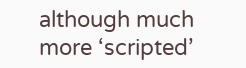although much more ‘scripted’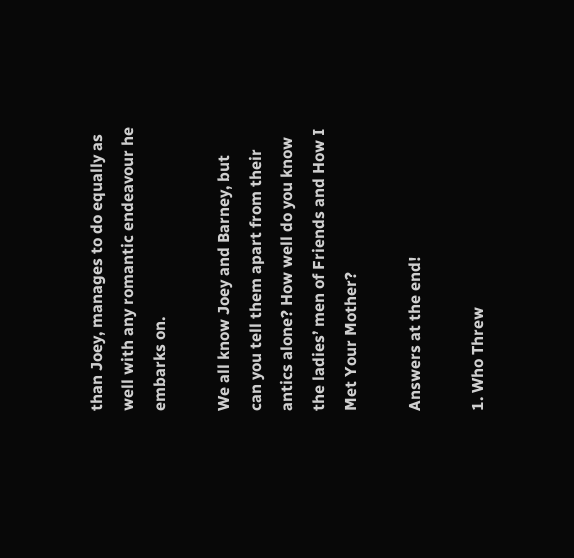than Joey, manages to do equally as well with any romantic endeavour he embarks on.

We all know Joey and Barney, but can you tell them apart from their antics alone? How well do you know the ladies’ men of Friends and How I Met Your Mother?

Answers at the end!

1. Who Threw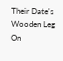Their Date's Wooden Leg On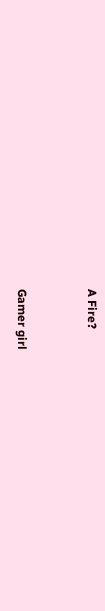A Fire?


Gamer girl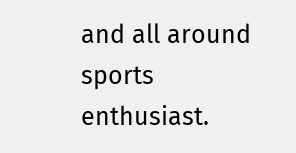and all around sports enthusiast.